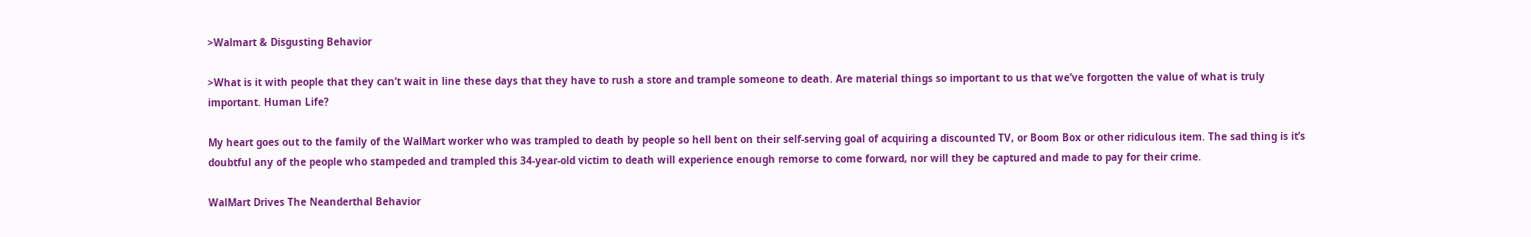>Walmart & Disgusting Behavior

>What is it with people that they can’t wait in line these days that they have to rush a store and trample someone to death. Are material things so important to us that we’ve forgotten the value of what is truly important. Human Life?

My heart goes out to the family of the WalMart worker who was trampled to death by people so hell bent on their self-serving goal of acquiring a discounted TV, or Boom Box or other ridiculous item. The sad thing is it’s doubtful any of the people who stampeded and trampled this 34-year-old victim to death will experience enough remorse to come forward, nor will they be captured and made to pay for their crime.

WalMart Drives The Neanderthal Behavior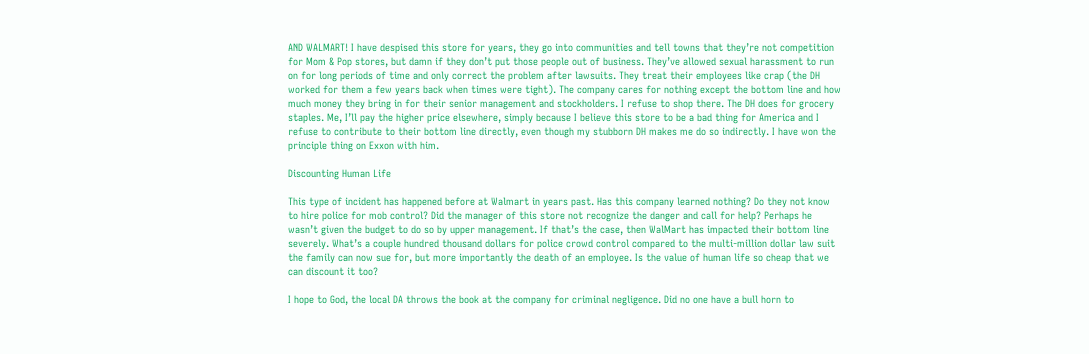AND WALMART! I have despised this store for years, they go into communities and tell towns that they’re not competition for Mom & Pop stores, but damn if they don’t put those people out of business. They’ve allowed sexual harassment to run on for long periods of time and only correct the problem after lawsuits. They treat their employees like crap (the DH worked for them a few years back when times were tight). The company cares for nothing except the bottom line and how much money they bring in for their senior management and stockholders. I refuse to shop there. The DH does for grocery staples. Me, I’ll pay the higher price elsewhere, simply because I believe this store to be a bad thing for America and I refuse to contribute to their bottom line directly, even though my stubborn DH makes me do so indirectly. I have won the principle thing on Exxon with him.

Discounting Human Life

This type of incident has happened before at Walmart in years past. Has this company learned nothing? Do they not know to hire police for mob control? Did the manager of this store not recognize the danger and call for help? Perhaps he wasn’t given the budget to do so by upper management. If that’s the case, then WalMart has impacted their bottom line severely. What’s a couple hundred thousand dollars for police crowd control compared to the multi-million dollar law suit the family can now sue for, but more importantly the death of an employee. Is the value of human life so cheap that we can discount it too?

I hope to God, the local DA throws the book at the company for criminal negligence. Did no one have a bull horn to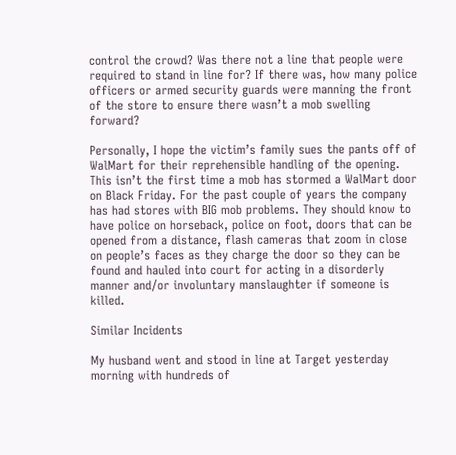control the crowd? Was there not a line that people were required to stand in line for? If there was, how many police officers or armed security guards were manning the front of the store to ensure there wasn’t a mob swelling forward?

Personally, I hope the victim’s family sues the pants off of WalMart for their reprehensible handling of the opening. This isn’t the first time a mob has stormed a WalMart door on Black Friday. For the past couple of years the company has had stores with BIG mob problems. They should know to have police on horseback, police on foot, doors that can be opened from a distance, flash cameras that zoom in close on people’s faces as they charge the door so they can be found and hauled into court for acting in a disorderly manner and/or involuntary manslaughter if someone is killed.

Similar Incidents

My husband went and stood in line at Target yesterday morning with hundreds of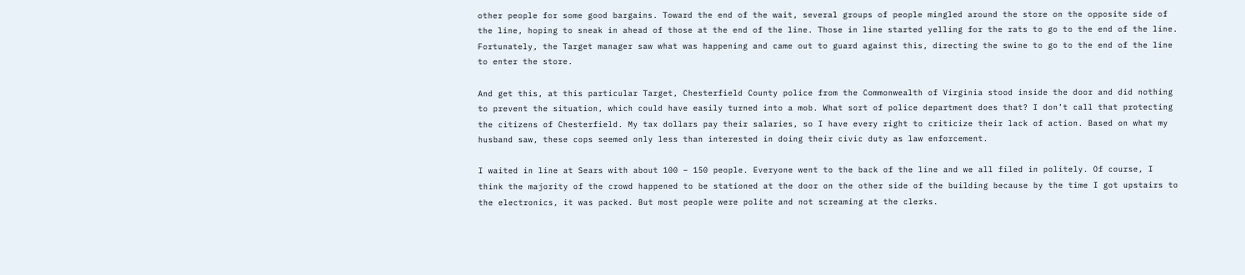other people for some good bargains. Toward the end of the wait, several groups of people mingled around the store on the opposite side of the line, hoping to sneak in ahead of those at the end of the line. Those in line started yelling for the rats to go to the end of the line. Fortunately, the Target manager saw what was happening and came out to guard against this, directing the swine to go to the end of the line to enter the store.

And get this, at this particular Target, Chesterfield County police from the Commonwealth of Virginia stood inside the door and did nothing to prevent the situation, which could have easily turned into a mob. What sort of police department does that? I don’t call that protecting the citizens of Chesterfield. My tax dollars pay their salaries, so I have every right to criticize their lack of action. Based on what my husband saw, these cops seemed only less than interested in doing their civic duty as law enforcement.

I waited in line at Sears with about 100 – 150 people. Everyone went to the back of the line and we all filed in politely. Of course, I think the majority of the crowd happened to be stationed at the door on the other side of the building because by the time I got upstairs to the electronics, it was packed. But most people were polite and not screaming at the clerks.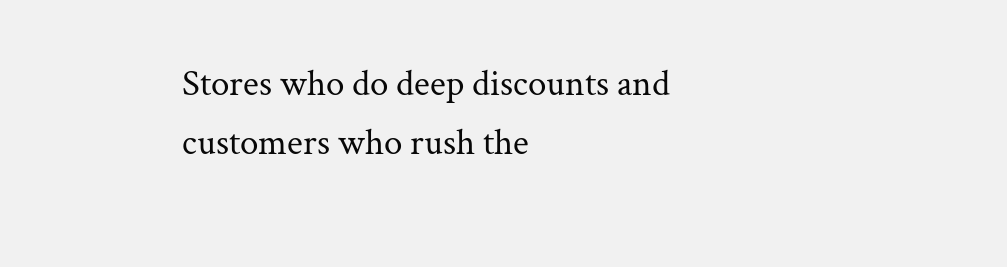Stores who do deep discounts and customers who rush the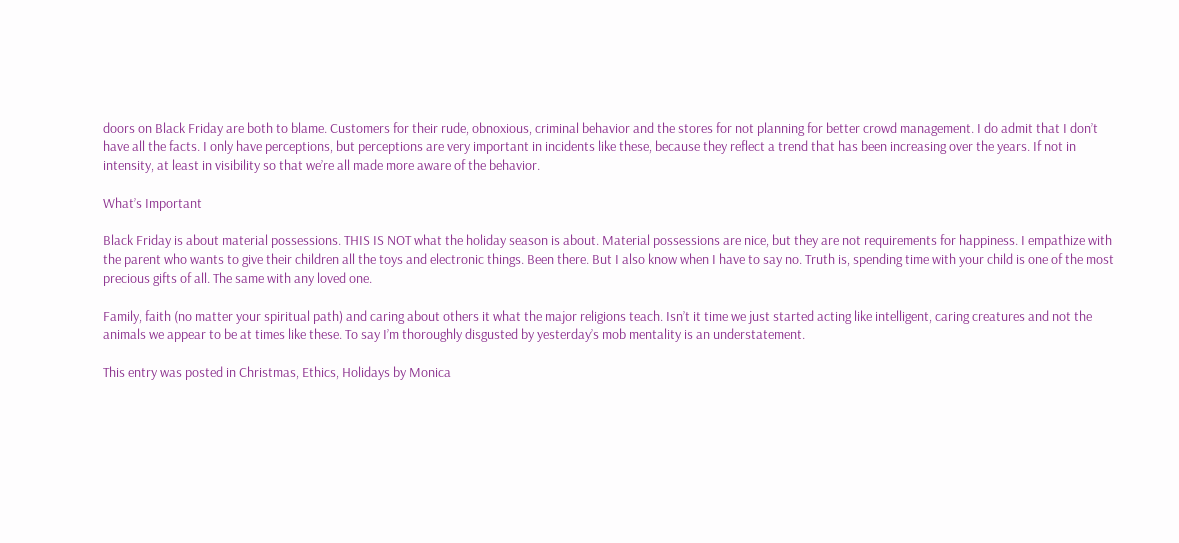doors on Black Friday are both to blame. Customers for their rude, obnoxious, criminal behavior and the stores for not planning for better crowd management. I do admit that I don’t have all the facts. I only have perceptions, but perceptions are very important in incidents like these, because they reflect a trend that has been increasing over the years. If not in intensity, at least in visibility so that we’re all made more aware of the behavior.

What’s Important

Black Friday is about material possessions. THIS IS NOT what the holiday season is about. Material possessions are nice, but they are not requirements for happiness. I empathize with the parent who wants to give their children all the toys and electronic things. Been there. But I also know when I have to say no. Truth is, spending time with your child is one of the most precious gifts of all. The same with any loved one.

Family, faith (no matter your spiritual path) and caring about others it what the major religions teach. Isn’t it time we just started acting like intelligent, caring creatures and not the animals we appear to be at times like these. To say I’m thoroughly disgusted by yesterday’s mob mentality is an understatement.

This entry was posted in Christmas, Ethics, Holidays by Monica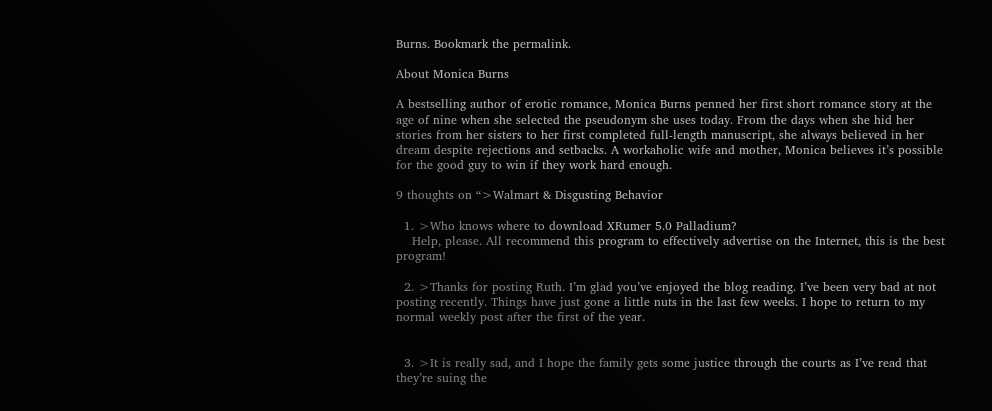Burns. Bookmark the permalink.

About Monica Burns

A bestselling author of erotic romance, Monica Burns penned her first short romance story at the age of nine when she selected the pseudonym she uses today. From the days when she hid her stories from her sisters to her first completed full-length manuscript, she always believed in her dream despite rejections and setbacks. A workaholic wife and mother, Monica believes it’s possible for the good guy to win if they work hard enough.

9 thoughts on “>Walmart & Disgusting Behavior

  1. >Who knows where to download XRumer 5.0 Palladium?
    Help, please. All recommend this program to effectively advertise on the Internet, this is the best program!

  2. >Thanks for posting Ruth. I’m glad you’ve enjoyed the blog reading. I’ve been very bad at not posting recently. Things have just gone a little nuts in the last few weeks. I hope to return to my normal weekly post after the first of the year.


  3. >It is really sad, and I hope the family gets some justice through the courts as I’ve read that they’re suing the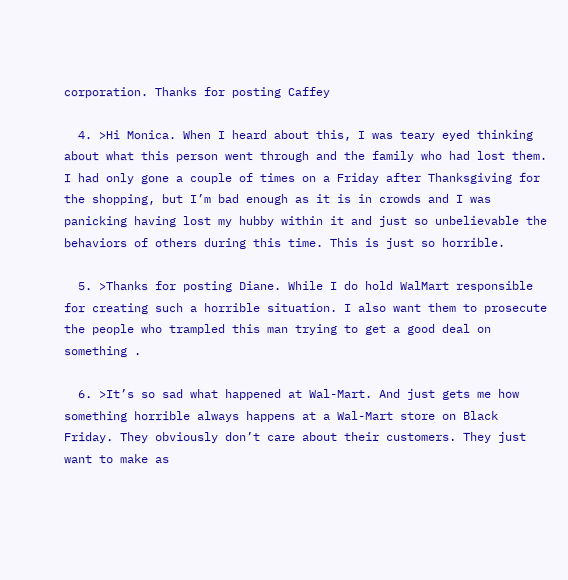corporation. Thanks for posting Caffey

  4. >Hi Monica. When I heard about this, I was teary eyed thinking about what this person went through and the family who had lost them. I had only gone a couple of times on a Friday after Thanksgiving for the shopping, but I’m bad enough as it is in crowds and I was panicking having lost my hubby within it and just so unbelievable the behaviors of others during this time. This is just so horrible.

  5. >Thanks for posting Diane. While I do hold WalMart responsible for creating such a horrible situation. I also want them to prosecute the people who trampled this man trying to get a good deal on something .

  6. >It’s so sad what happened at Wal-Mart. And just gets me how something horrible always happens at a Wal-Mart store on Black Friday. They obviously don’t care about their customers. They just want to make as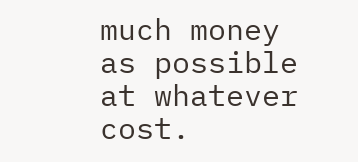much money as possible at whatever cost.